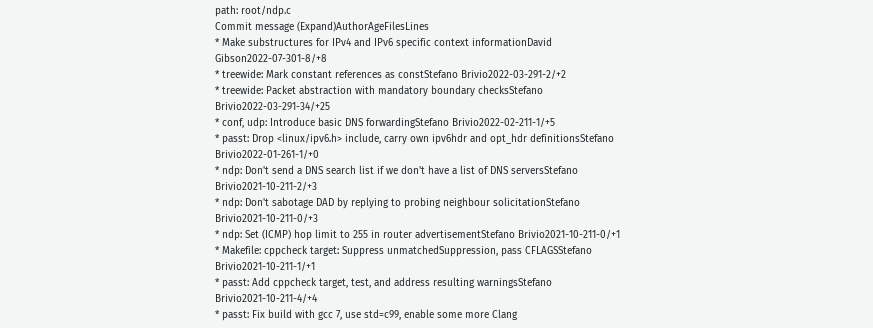path: root/ndp.c
Commit message (Expand)AuthorAgeFilesLines
* Make substructures for IPv4 and IPv6 specific context informationDavid Gibson2022-07-301-8/+8
* treewide: Mark constant references as constStefano Brivio2022-03-291-2/+2
* treewide: Packet abstraction with mandatory boundary checksStefano Brivio2022-03-291-34/+25
* conf, udp: Introduce basic DNS forwardingStefano Brivio2022-02-211-1/+5
* passt: Drop <linux/ipv6.h> include, carry own ipv6hdr and opt_hdr definitionsStefano Brivio2022-01-261-1/+0
* ndp: Don't send a DNS search list if we don't have a list of DNS serversStefano Brivio2021-10-211-2/+3
* ndp: Don't sabotage DAD by replying to probing neighbour solicitationStefano Brivio2021-10-211-0/+3
* ndp: Set (ICMP) hop limit to 255 in router advertisementStefano Brivio2021-10-211-0/+1
* Makefile: cppcheck target: Suppress unmatchedSuppression, pass CFLAGSStefano Brivio2021-10-211-1/+1
* passt: Add cppcheck target, test, and address resulting warningsStefano Brivio2021-10-211-4/+4
* passt: Fix build with gcc 7, use std=c99, enable some more Clang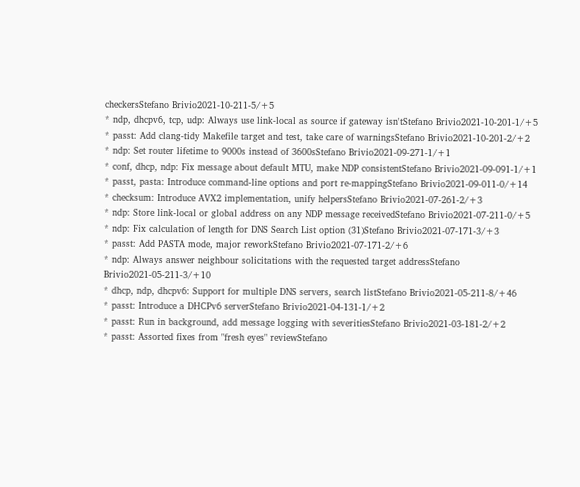checkersStefano Brivio2021-10-211-5/+5
* ndp, dhcpv6, tcp, udp: Always use link-local as source if gateway isn'tStefano Brivio2021-10-201-1/+5
* passt: Add clang-tidy Makefile target and test, take care of warningsStefano Brivio2021-10-201-2/+2
* ndp: Set router lifetime to 9000s instead of 3600sStefano Brivio2021-09-271-1/+1
* conf, dhcp, ndp: Fix message about default MTU, make NDP consistentStefano Brivio2021-09-091-1/+1
* passt, pasta: Introduce command-line options and port re-mappingStefano Brivio2021-09-011-0/+14
* checksum: Introduce AVX2 implementation, unify helpersStefano Brivio2021-07-261-2/+3
* ndp: Store link-local or global address on any NDP message receivedStefano Brivio2021-07-211-0/+5
* ndp: Fix calculation of length for DNS Search List option (31)Stefano Brivio2021-07-171-3/+3
* passt: Add PASTA mode, major reworkStefano Brivio2021-07-171-2/+6
* ndp: Always answer neighbour solicitations with the requested target addressStefano Brivio2021-05-211-3/+10
* dhcp, ndp, dhcpv6: Support for multiple DNS servers, search listStefano Brivio2021-05-211-8/+46
* passt: Introduce a DHCPv6 serverStefano Brivio2021-04-131-1/+2
* passt: Run in background, add message logging with severitiesStefano Brivio2021-03-181-2/+2
* passt: Assorted fixes from "fresh eyes" reviewStefano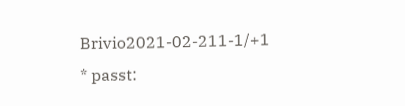Brivio2021-02-211-1/+1
* passt: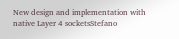New design and implementation with native Layer 4 socketsStefano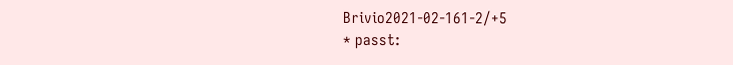Brivio2021-02-161-2/+5
* passt: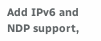Add IPv6 and NDP support,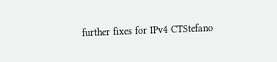further fixes for IPv4 CTStefano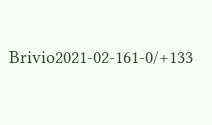Brivio2021-02-161-0/+133